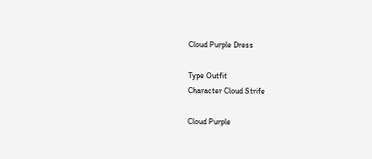Cloud Purple Dress

Type Outfit
Character Cloud Strife

Cloud Purple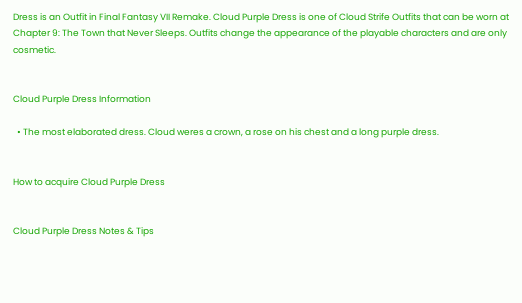Dress is an Outfit in Final Fantasy VII Remake. Cloud Purple Dress is one of Cloud Strife Outfits that can be worn at Chapter 9: The Town that Never Sleeps. Outfits change the appearance of the playable characters and are only cosmetic.


Cloud Purple Dress Information

  • The most elaborated dress. Cloud weres a crown, a rose on his chest and a long purple dress.


How to acquire Cloud Purple Dress


Cloud Purple Dress Notes & Tips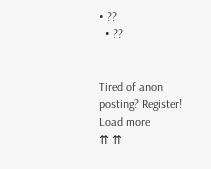• ??
  • ??


Tired of anon posting? Register!
Load more
⇈ ⇈